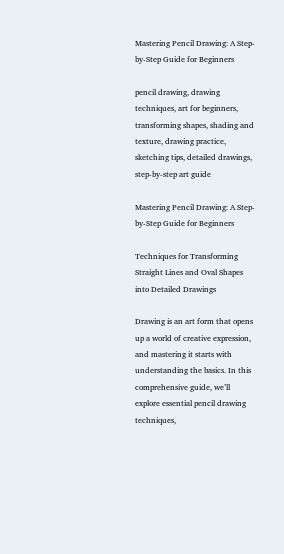Mastering Pencil Drawing: A Step-by-Step Guide for Beginners

pencil drawing, drawing techniques, art for beginners, transforming shapes, shading and texture, drawing practice, sketching tips, detailed drawings, step-by-step art guide

Mastering Pencil Drawing: A Step-by-Step Guide for Beginners

Techniques for Transforming Straight Lines and Oval Shapes into Detailed Drawings

Drawing is an art form that opens up a world of creative expression, and mastering it starts with understanding the basics. In this comprehensive guide, we’ll explore essential pencil drawing techniques,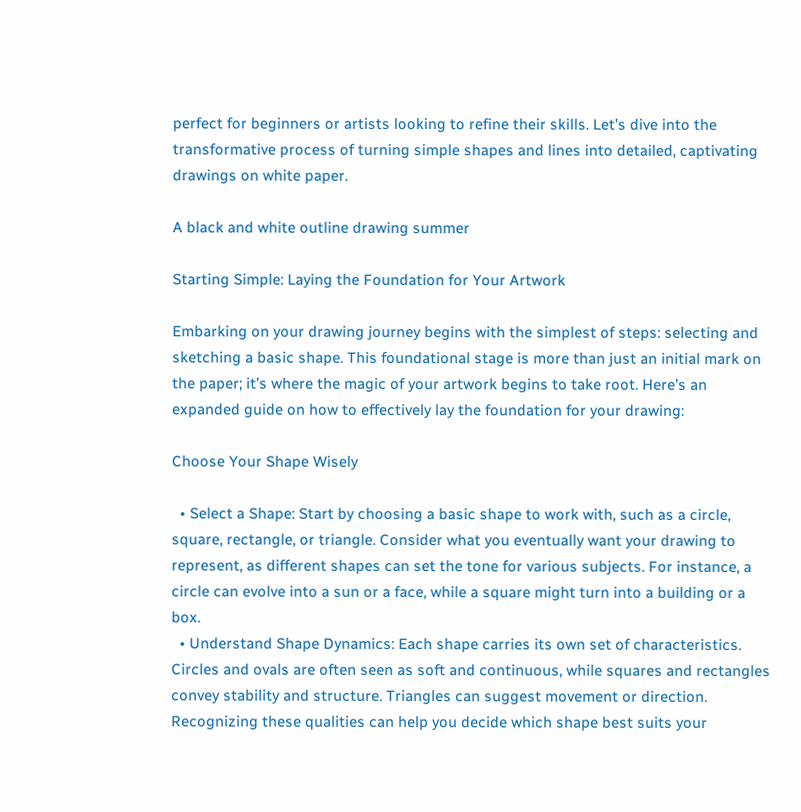perfect for beginners or artists looking to refine their skills. Let’s dive into the transformative process of turning simple shapes and lines into detailed, captivating drawings on white paper.

A black and white outline drawing summer

Starting Simple: Laying the Foundation for Your Artwork

Embarking on your drawing journey begins with the simplest of steps: selecting and sketching a basic shape. This foundational stage is more than just an initial mark on the paper; it’s where the magic of your artwork begins to take root. Here’s an expanded guide on how to effectively lay the foundation for your drawing:

Choose Your Shape Wisely

  • Select a Shape: Start by choosing a basic shape to work with, such as a circle, square, rectangle, or triangle. Consider what you eventually want your drawing to represent, as different shapes can set the tone for various subjects. For instance, a circle can evolve into a sun or a face, while a square might turn into a building or a box.
  • Understand Shape Dynamics: Each shape carries its own set of characteristics. Circles and ovals are often seen as soft and continuous, while squares and rectangles convey stability and structure. Triangles can suggest movement or direction. Recognizing these qualities can help you decide which shape best suits your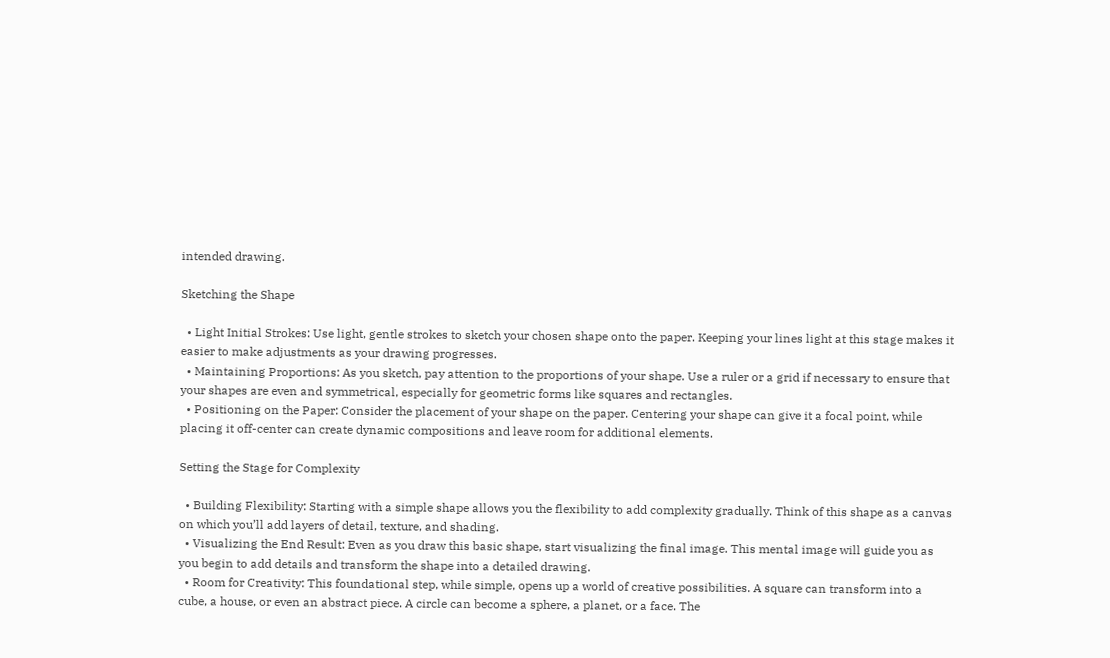intended drawing.

Sketching the Shape

  • Light Initial Strokes: Use light, gentle strokes to sketch your chosen shape onto the paper. Keeping your lines light at this stage makes it easier to make adjustments as your drawing progresses.
  • Maintaining Proportions: As you sketch, pay attention to the proportions of your shape. Use a ruler or a grid if necessary to ensure that your shapes are even and symmetrical, especially for geometric forms like squares and rectangles.
  • Positioning on the Paper: Consider the placement of your shape on the paper. Centering your shape can give it a focal point, while placing it off-center can create dynamic compositions and leave room for additional elements.

Setting the Stage for Complexity

  • Building Flexibility: Starting with a simple shape allows you the flexibility to add complexity gradually. Think of this shape as a canvas on which you’ll add layers of detail, texture, and shading.
  • Visualizing the End Result: Even as you draw this basic shape, start visualizing the final image. This mental image will guide you as you begin to add details and transform the shape into a detailed drawing.
  • Room for Creativity: This foundational step, while simple, opens up a world of creative possibilities. A square can transform into a cube, a house, or even an abstract piece. A circle can become a sphere, a planet, or a face. The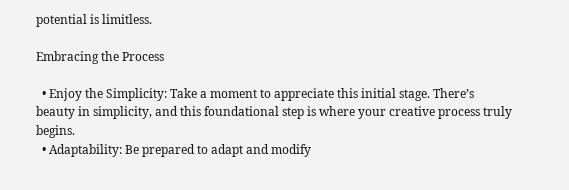potential is limitless.

Embracing the Process

  • Enjoy the Simplicity: Take a moment to appreciate this initial stage. There’s beauty in simplicity, and this foundational step is where your creative process truly begins.
  • Adaptability: Be prepared to adapt and modify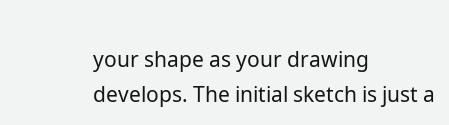your shape as your drawing develops. The initial sketch is just a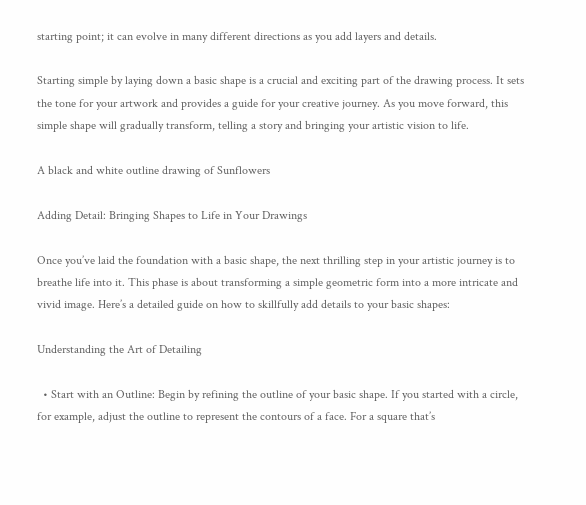starting point; it can evolve in many different directions as you add layers and details.

Starting simple by laying down a basic shape is a crucial and exciting part of the drawing process. It sets the tone for your artwork and provides a guide for your creative journey. As you move forward, this simple shape will gradually transform, telling a story and bringing your artistic vision to life.

A black and white outline drawing of Sunflowers

Adding Detail: Bringing Shapes to Life in Your Drawings

Once you’ve laid the foundation with a basic shape, the next thrilling step in your artistic journey is to breathe life into it. This phase is about transforming a simple geometric form into a more intricate and vivid image. Here’s a detailed guide on how to skillfully add details to your basic shapes:

Understanding the Art of Detailing

  • Start with an Outline: Begin by refining the outline of your basic shape. If you started with a circle, for example, adjust the outline to represent the contours of a face. For a square that’s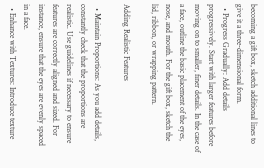becoming a gift box, sketch additional lines to give it a three-dimensional form.
  • Progress Gradually: Add details progressively. Start with larger features before moving on to smaller, finer details. In the case of a face, outline the basic placement of the eyes, nose, and mouth. For the gift box, sketch the lid, ribbon, or wrapping pattern.

Adding Realistic Features

  • Maintain Proportions: As you add details, constantly check that the proportions are realistic. Use guidelines if necessary to ensure features are correctly aligned and sized. For instance, ensure that the eyes are evenly spaced in a face.
  • Enhance with Textures: Introduce texture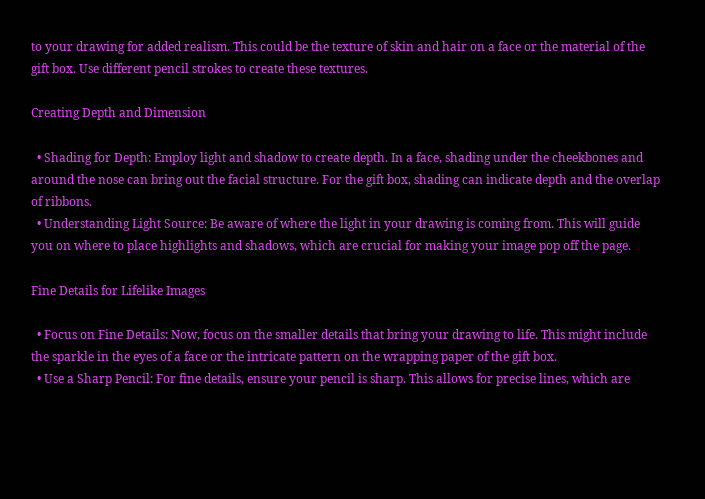to your drawing for added realism. This could be the texture of skin and hair on a face or the material of the gift box. Use different pencil strokes to create these textures.

Creating Depth and Dimension

  • Shading for Depth: Employ light and shadow to create depth. In a face, shading under the cheekbones and around the nose can bring out the facial structure. For the gift box, shading can indicate depth and the overlap of ribbons.
  • Understanding Light Source: Be aware of where the light in your drawing is coming from. This will guide you on where to place highlights and shadows, which are crucial for making your image pop off the page.

Fine Details for Lifelike Images

  • Focus on Fine Details: Now, focus on the smaller details that bring your drawing to life. This might include the sparkle in the eyes of a face or the intricate pattern on the wrapping paper of the gift box.
  • Use a Sharp Pencil: For fine details, ensure your pencil is sharp. This allows for precise lines, which are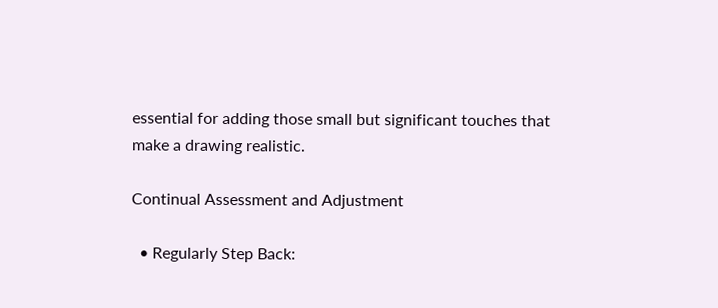essential for adding those small but significant touches that make a drawing realistic.

Continual Assessment and Adjustment

  • Regularly Step Back: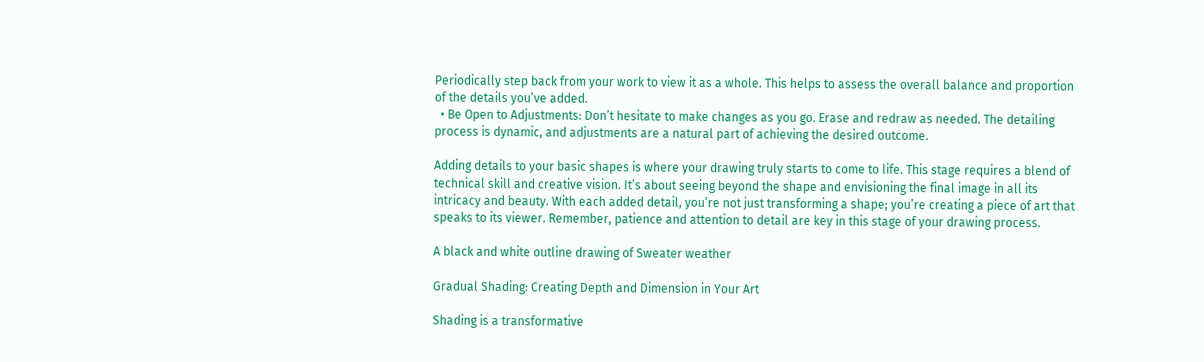Periodically step back from your work to view it as a whole. This helps to assess the overall balance and proportion of the details you’ve added.
  • Be Open to Adjustments: Don’t hesitate to make changes as you go. Erase and redraw as needed. The detailing process is dynamic, and adjustments are a natural part of achieving the desired outcome.

Adding details to your basic shapes is where your drawing truly starts to come to life. This stage requires a blend of technical skill and creative vision. It’s about seeing beyond the shape and envisioning the final image in all its intricacy and beauty. With each added detail, you’re not just transforming a shape; you’re creating a piece of art that speaks to its viewer. Remember, patience and attention to detail are key in this stage of your drawing process.

A black and white outline drawing of Sweater weather

Gradual Shading: Creating Depth and Dimension in Your Art

Shading is a transformative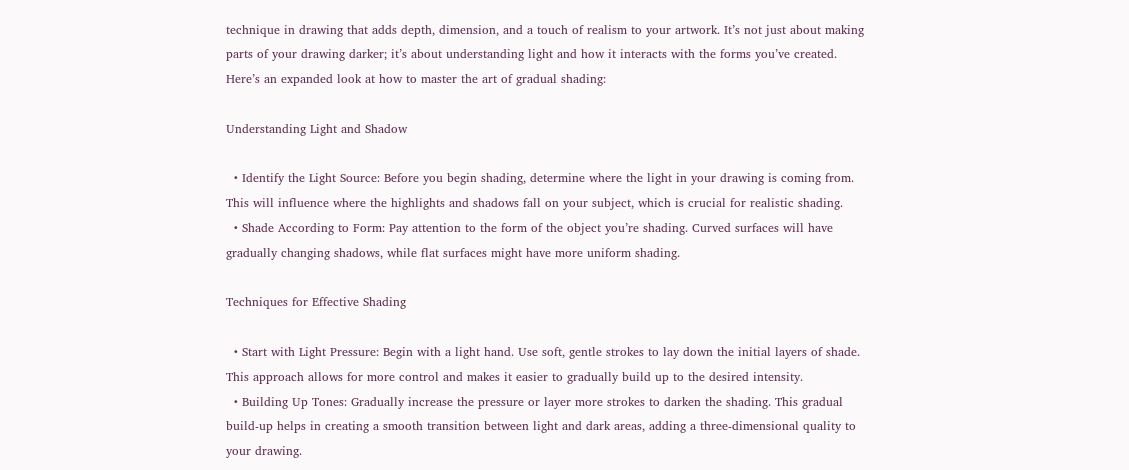technique in drawing that adds depth, dimension, and a touch of realism to your artwork. It’s not just about making parts of your drawing darker; it’s about understanding light and how it interacts with the forms you’ve created. Here’s an expanded look at how to master the art of gradual shading:

Understanding Light and Shadow

  • Identify the Light Source: Before you begin shading, determine where the light in your drawing is coming from. This will influence where the highlights and shadows fall on your subject, which is crucial for realistic shading.
  • Shade According to Form: Pay attention to the form of the object you’re shading. Curved surfaces will have gradually changing shadows, while flat surfaces might have more uniform shading.

Techniques for Effective Shading

  • Start with Light Pressure: Begin with a light hand. Use soft, gentle strokes to lay down the initial layers of shade. This approach allows for more control and makes it easier to gradually build up to the desired intensity.
  • Building Up Tones: Gradually increase the pressure or layer more strokes to darken the shading. This gradual build-up helps in creating a smooth transition between light and dark areas, adding a three-dimensional quality to your drawing.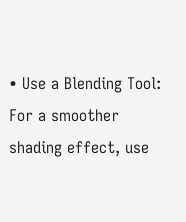• Use a Blending Tool: For a smoother shading effect, use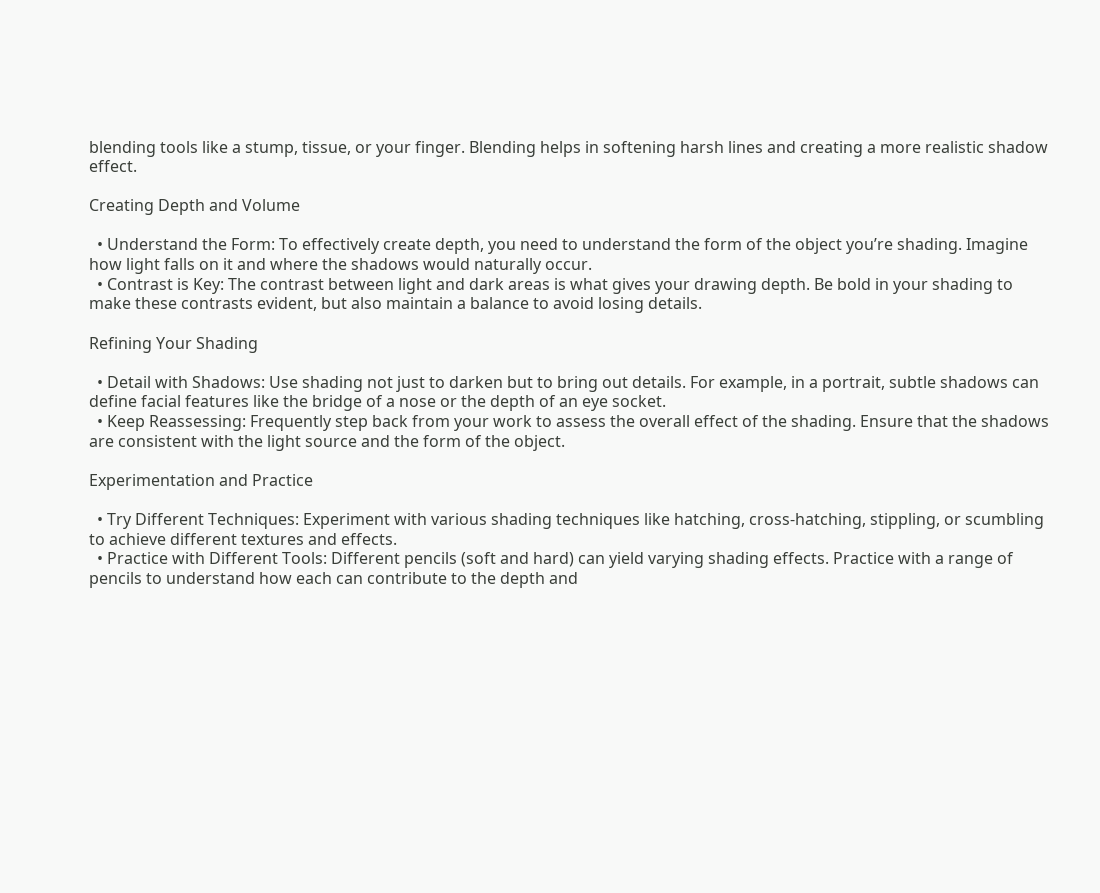blending tools like a stump, tissue, or your finger. Blending helps in softening harsh lines and creating a more realistic shadow effect.

Creating Depth and Volume

  • Understand the Form: To effectively create depth, you need to understand the form of the object you’re shading. Imagine how light falls on it and where the shadows would naturally occur.
  • Contrast is Key: The contrast between light and dark areas is what gives your drawing depth. Be bold in your shading to make these contrasts evident, but also maintain a balance to avoid losing details.

Refining Your Shading

  • Detail with Shadows: Use shading not just to darken but to bring out details. For example, in a portrait, subtle shadows can define facial features like the bridge of a nose or the depth of an eye socket.
  • Keep Reassessing: Frequently step back from your work to assess the overall effect of the shading. Ensure that the shadows are consistent with the light source and the form of the object.

Experimentation and Practice

  • Try Different Techniques: Experiment with various shading techniques like hatching, cross-hatching, stippling, or scumbling to achieve different textures and effects.
  • Practice with Different Tools: Different pencils (soft and hard) can yield varying shading effects. Practice with a range of pencils to understand how each can contribute to the depth and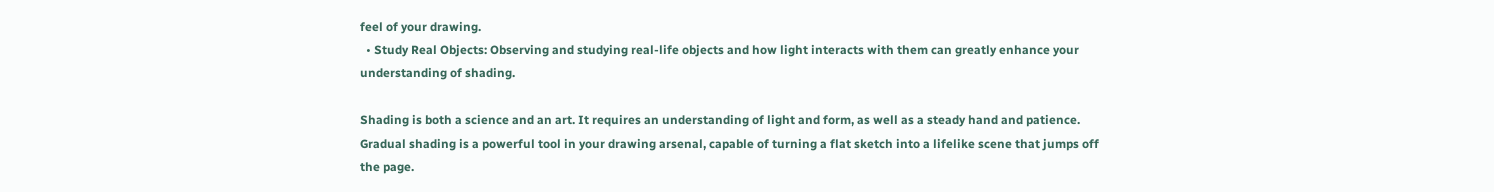feel of your drawing.
  • Study Real Objects: Observing and studying real-life objects and how light interacts with them can greatly enhance your understanding of shading.

Shading is both a science and an art. It requires an understanding of light and form, as well as a steady hand and patience. Gradual shading is a powerful tool in your drawing arsenal, capable of turning a flat sketch into a lifelike scene that jumps off the page.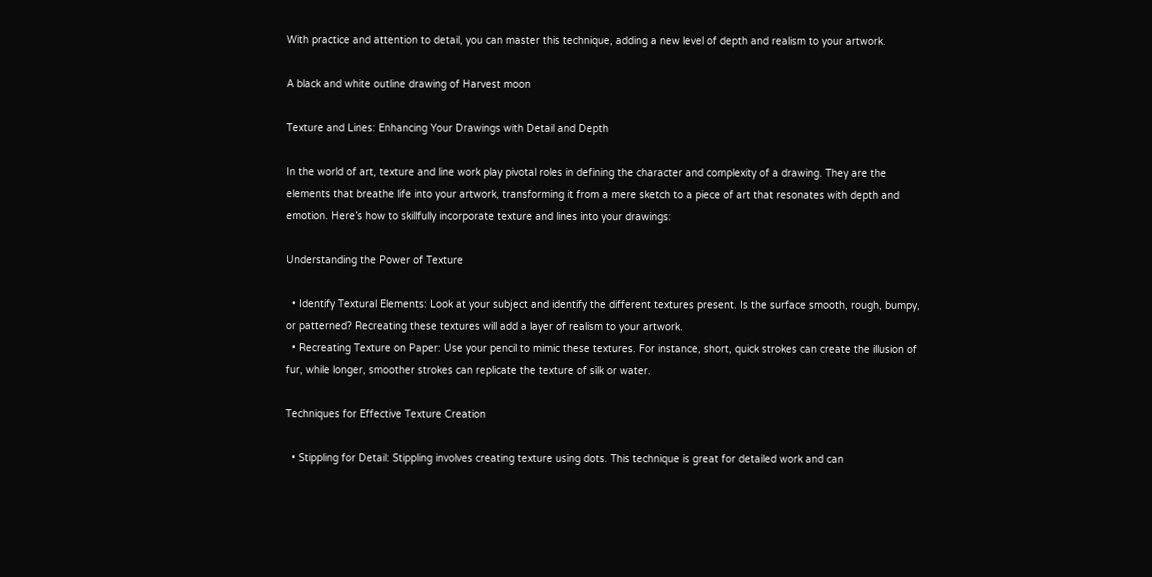With practice and attention to detail, you can master this technique, adding a new level of depth and realism to your artwork.

A black and white outline drawing of Harvest moon

Texture and Lines: Enhancing Your Drawings with Detail and Depth

In the world of art, texture and line work play pivotal roles in defining the character and complexity of a drawing. They are the elements that breathe life into your artwork, transforming it from a mere sketch to a piece of art that resonates with depth and emotion. Here’s how to skillfully incorporate texture and lines into your drawings:

Understanding the Power of Texture

  • Identify Textural Elements: Look at your subject and identify the different textures present. Is the surface smooth, rough, bumpy, or patterned? Recreating these textures will add a layer of realism to your artwork.
  • Recreating Texture on Paper: Use your pencil to mimic these textures. For instance, short, quick strokes can create the illusion of fur, while longer, smoother strokes can replicate the texture of silk or water.

Techniques for Effective Texture Creation

  • Stippling for Detail: Stippling involves creating texture using dots. This technique is great for detailed work and can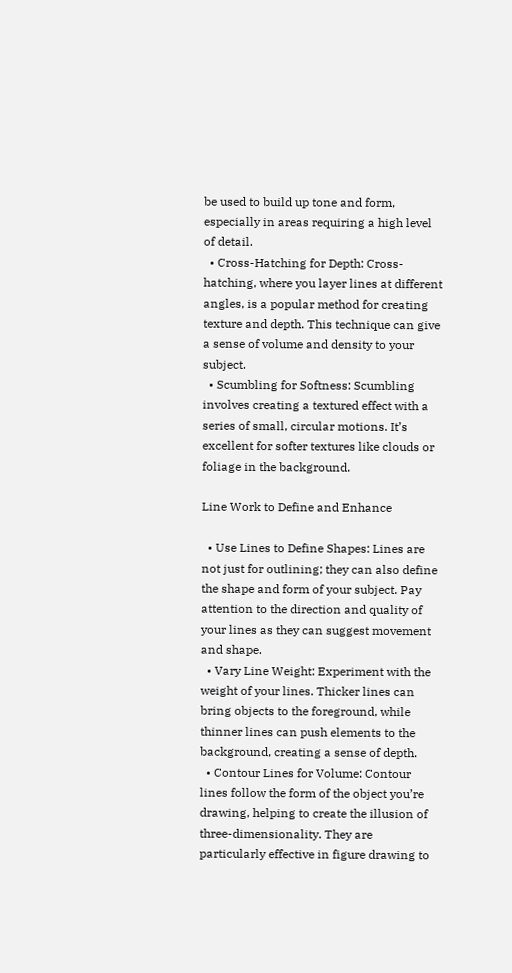be used to build up tone and form, especially in areas requiring a high level of detail.
  • Cross-Hatching for Depth: Cross-hatching, where you layer lines at different angles, is a popular method for creating texture and depth. This technique can give a sense of volume and density to your subject.
  • Scumbling for Softness: Scumbling involves creating a textured effect with a series of small, circular motions. It’s excellent for softer textures like clouds or foliage in the background.

Line Work to Define and Enhance

  • Use Lines to Define Shapes: Lines are not just for outlining; they can also define the shape and form of your subject. Pay attention to the direction and quality of your lines as they can suggest movement and shape.
  • Vary Line Weight: Experiment with the weight of your lines. Thicker lines can bring objects to the foreground, while thinner lines can push elements to the background, creating a sense of depth.
  • Contour Lines for Volume: Contour lines follow the form of the object you’re drawing, helping to create the illusion of three-dimensionality. They are particularly effective in figure drawing to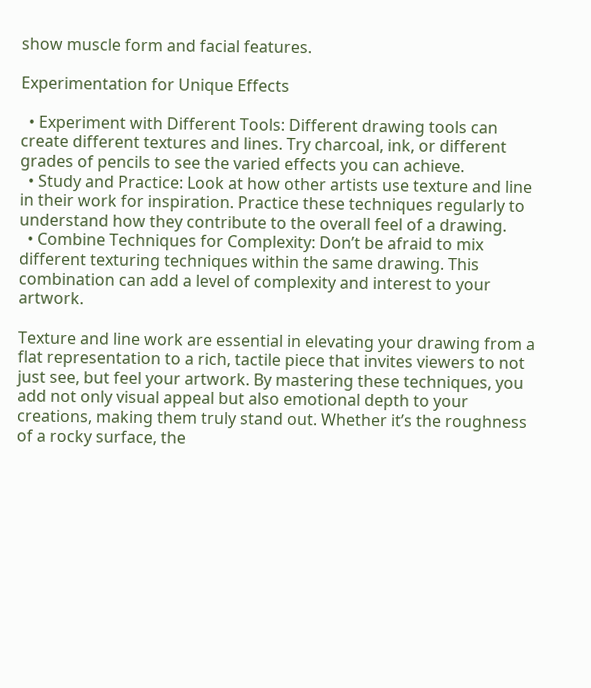show muscle form and facial features.

Experimentation for Unique Effects

  • Experiment with Different Tools: Different drawing tools can create different textures and lines. Try charcoal, ink, or different grades of pencils to see the varied effects you can achieve.
  • Study and Practice: Look at how other artists use texture and line in their work for inspiration. Practice these techniques regularly to understand how they contribute to the overall feel of a drawing.
  • Combine Techniques for Complexity: Don’t be afraid to mix different texturing techniques within the same drawing. This combination can add a level of complexity and interest to your artwork.

Texture and line work are essential in elevating your drawing from a flat representation to a rich, tactile piece that invites viewers to not just see, but feel your artwork. By mastering these techniques, you add not only visual appeal but also emotional depth to your creations, making them truly stand out. Whether it’s the roughness of a rocky surface, the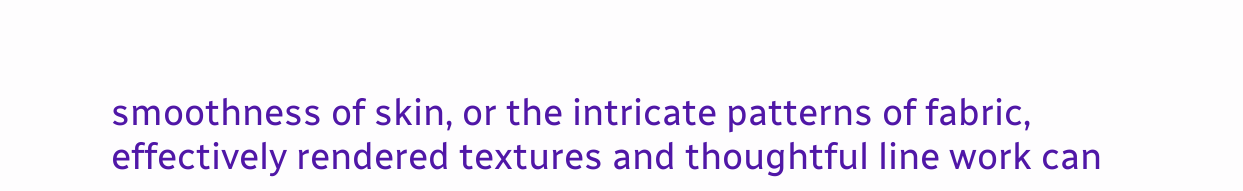smoothness of skin, or the intricate patterns of fabric, effectively rendered textures and thoughtful line work can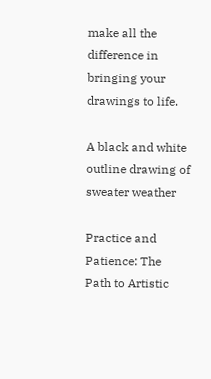make all the difference in bringing your drawings to life.

A black and white outline drawing of sweater weather

Practice and Patience: The Path to Artistic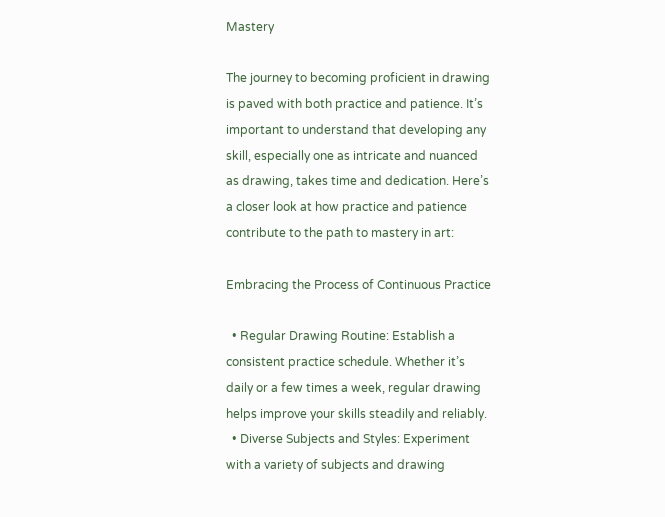Mastery

The journey to becoming proficient in drawing is paved with both practice and patience. It’s important to understand that developing any skill, especially one as intricate and nuanced as drawing, takes time and dedication. Here’s a closer look at how practice and patience contribute to the path to mastery in art:

Embracing the Process of Continuous Practice

  • Regular Drawing Routine: Establish a consistent practice schedule. Whether it’s daily or a few times a week, regular drawing helps improve your skills steadily and reliably.
  • Diverse Subjects and Styles: Experiment with a variety of subjects and drawing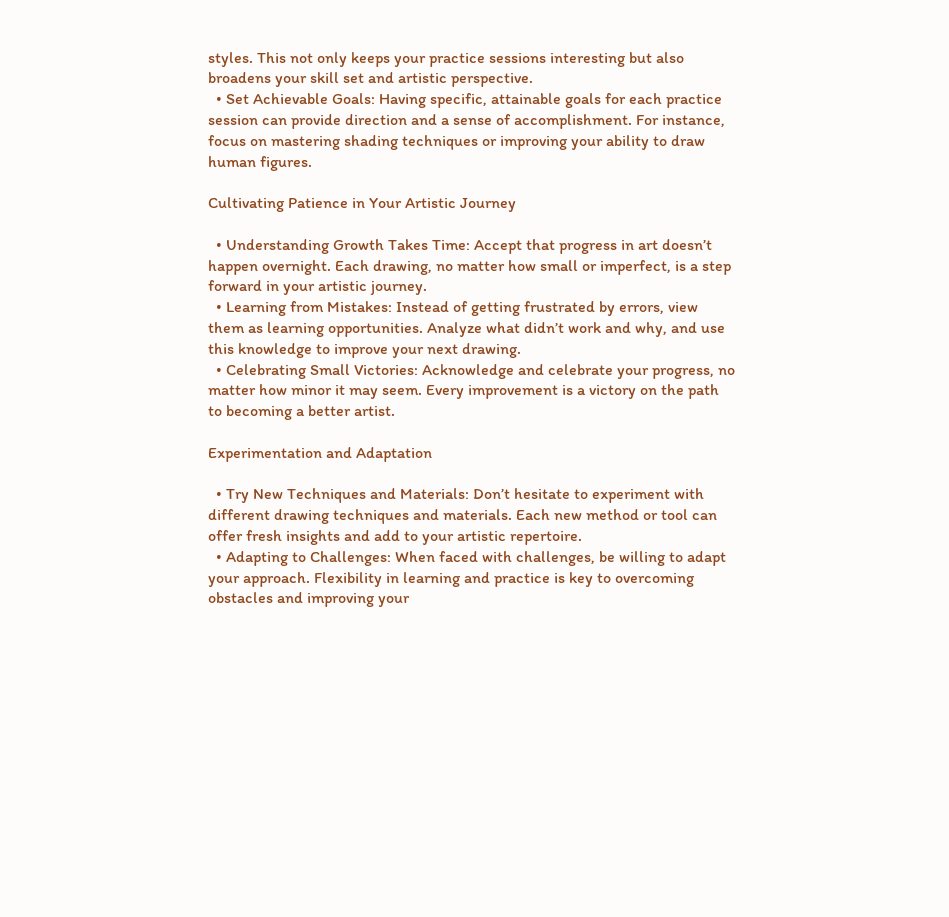styles. This not only keeps your practice sessions interesting but also broadens your skill set and artistic perspective.
  • Set Achievable Goals: Having specific, attainable goals for each practice session can provide direction and a sense of accomplishment. For instance, focus on mastering shading techniques or improving your ability to draw human figures.

Cultivating Patience in Your Artistic Journey

  • Understanding Growth Takes Time: Accept that progress in art doesn’t happen overnight. Each drawing, no matter how small or imperfect, is a step forward in your artistic journey.
  • Learning from Mistakes: Instead of getting frustrated by errors, view them as learning opportunities. Analyze what didn’t work and why, and use this knowledge to improve your next drawing.
  • Celebrating Small Victories: Acknowledge and celebrate your progress, no matter how minor it may seem. Every improvement is a victory on the path to becoming a better artist.

Experimentation and Adaptation

  • Try New Techniques and Materials: Don’t hesitate to experiment with different drawing techniques and materials. Each new method or tool can offer fresh insights and add to your artistic repertoire.
  • Adapting to Challenges: When faced with challenges, be willing to adapt your approach. Flexibility in learning and practice is key to overcoming obstacles and improving your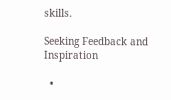skills.

Seeking Feedback and Inspiration

  •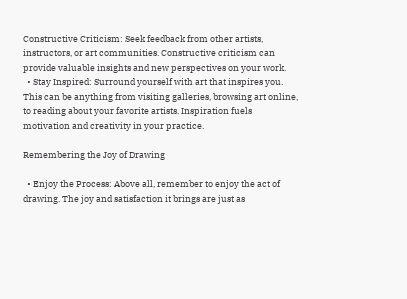Constructive Criticism: Seek feedback from other artists, instructors, or art communities. Constructive criticism can provide valuable insights and new perspectives on your work.
  • Stay Inspired: Surround yourself with art that inspires you. This can be anything from visiting galleries, browsing art online, to reading about your favorite artists. Inspiration fuels motivation and creativity in your practice.

Remembering the Joy of Drawing

  • Enjoy the Process: Above all, remember to enjoy the act of drawing. The joy and satisfaction it brings are just as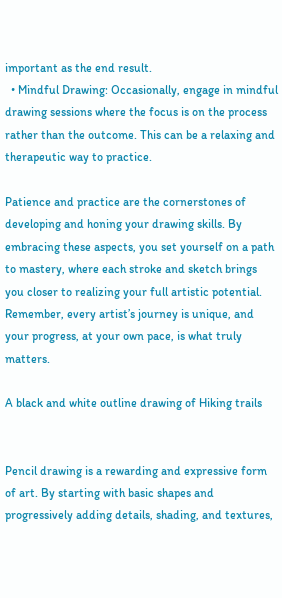important as the end result.
  • Mindful Drawing: Occasionally, engage in mindful drawing sessions where the focus is on the process rather than the outcome. This can be a relaxing and therapeutic way to practice.

Patience and practice are the cornerstones of developing and honing your drawing skills. By embracing these aspects, you set yourself on a path to mastery, where each stroke and sketch brings you closer to realizing your full artistic potential. Remember, every artist’s journey is unique, and your progress, at your own pace, is what truly matters.

A black and white outline drawing of Hiking trails


Pencil drawing is a rewarding and expressive form of art. By starting with basic shapes and progressively adding details, shading, and textures,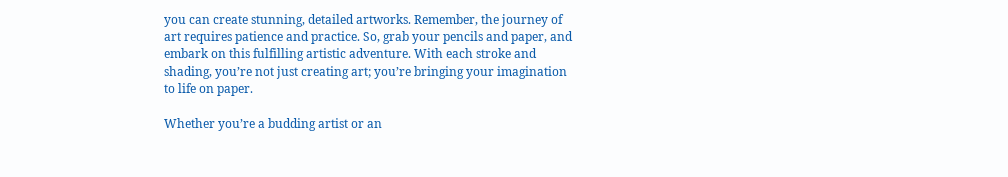you can create stunning, detailed artworks. Remember, the journey of art requires patience and practice. So, grab your pencils and paper, and embark on this fulfilling artistic adventure. With each stroke and shading, you’re not just creating art; you’re bringing your imagination to life on paper.

Whether you’re a budding artist or an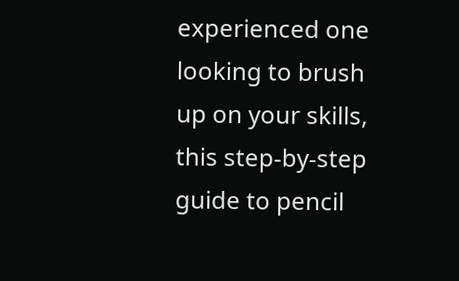experienced one looking to brush up on your skills, this step-by-step guide to pencil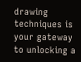drawing techniques is your gateway to unlocking a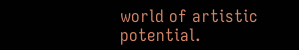world of artistic potential.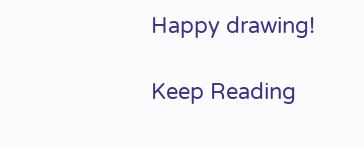Happy drawing!

Keep Reading